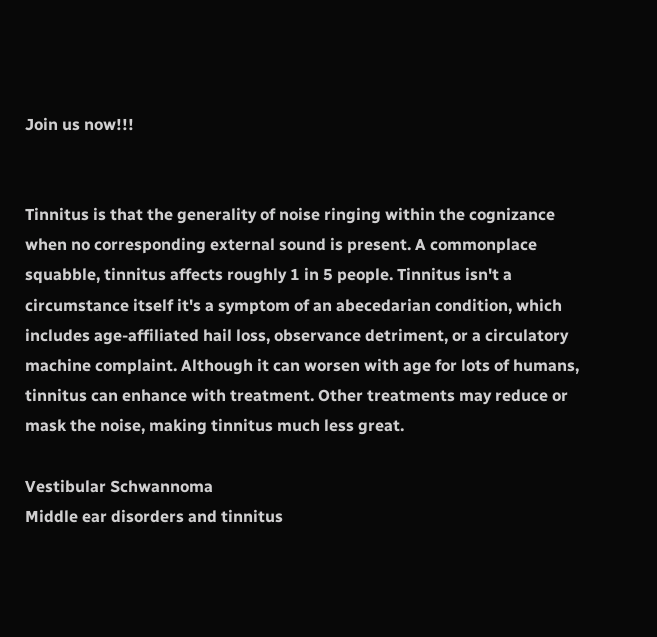Join us now!!!


Tinnitus is that the generality of noise ringing within the cognizance when no corresponding external sound is present. A commonplace squabble, tinnitus affects roughly 1 in 5 people. Tinnitus isn't a circumstance itself it's a symptom of an abecedarian condition, which includes age-affiliated hail loss, observance detriment, or a circulatory machine complaint. Although it can worsen with age for lots of humans, tinnitus can enhance with treatment. Other treatments may reduce or mask the noise, making tinnitus much less great.

Vestibular Schwannoma
Middle ear disorders and tinnitus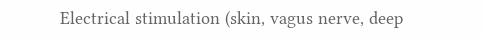Electrical stimulation (skin, vagus nerve, deep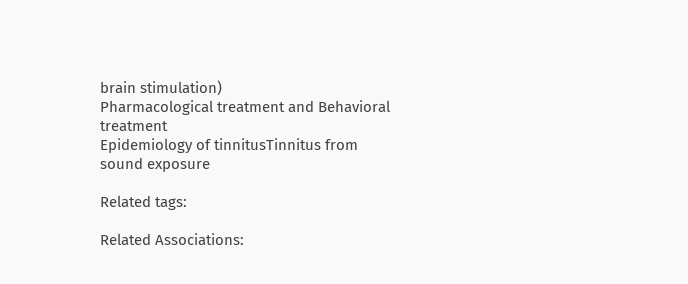brain stimulation)
Pharmacological treatment and Behavioral treatment
Epidemiology of tinnitusTinnitus from sound exposure

Related tags:

Related Associations: